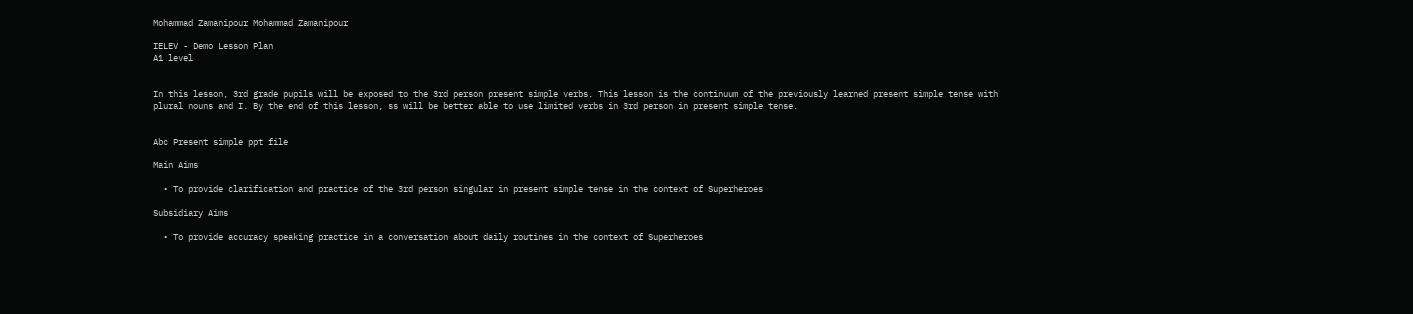Mohammad Zamanipour Mohammad Zamanipour

IELEV - Demo Lesson Plan
A1 level


In this lesson, 3rd grade pupils will be exposed to the 3rd person present simple verbs. This lesson is the continuum of the previously learned present simple tense with plural nouns and I. By the end of this lesson, ss will be better able to use limited verbs in 3rd person in present simple tense.


Abc Present simple ppt file

Main Aims

  • To provide clarification and practice of the 3rd person singular in present simple tense in the context of Superheroes

Subsidiary Aims

  • To provide accuracy speaking practice in a conversation about daily routines in the context of Superheroes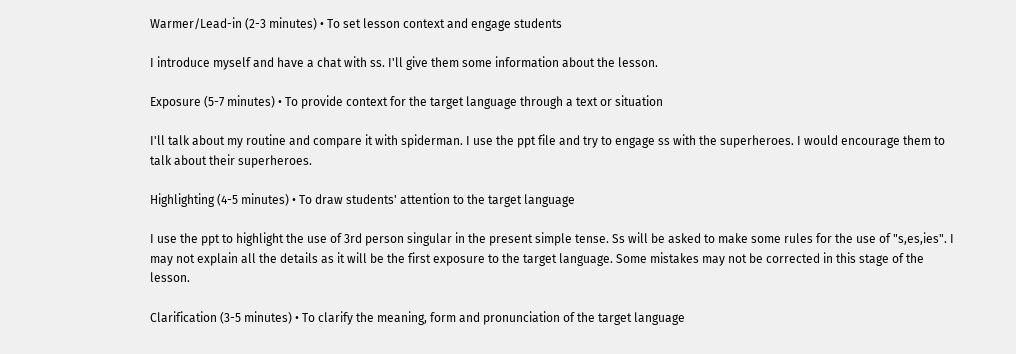Warmer/Lead-in (2-3 minutes) • To set lesson context and engage students

I introduce myself and have a chat with ss. I'll give them some information about the lesson.

Exposure (5-7 minutes) • To provide context for the target language through a text or situation

I'll talk about my routine and compare it with spiderman. I use the ppt file and try to engage ss with the superheroes. I would encourage them to talk about their superheroes.

Highlighting (4-5 minutes) • To draw students' attention to the target language

I use the ppt to highlight the use of 3rd person singular in the present simple tense. Ss will be asked to make some rules for the use of "s,es,ies". I may not explain all the details as it will be the first exposure to the target language. Some mistakes may not be corrected in this stage of the lesson.

Clarification (3-5 minutes) • To clarify the meaning, form and pronunciation of the target language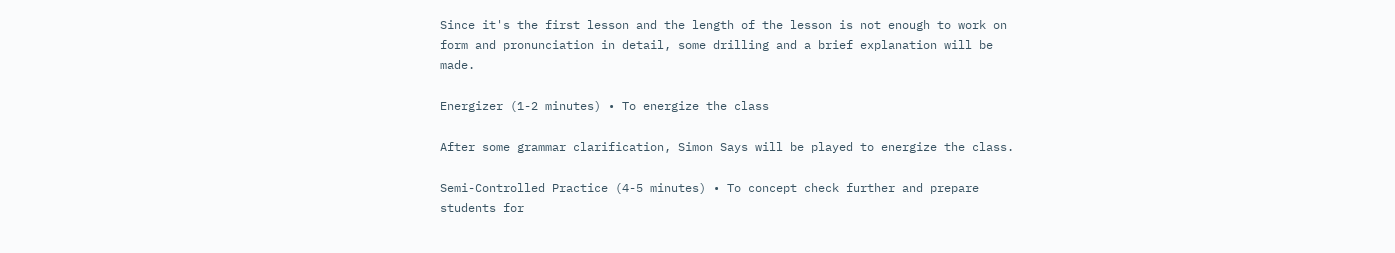Since it's the first lesson and the length of the lesson is not enough to work on form and pronunciation in detail, some drilling and a brief explanation will be made.

Energizer (1-2 minutes) • To energize the class

After some grammar clarification, Simon Says will be played to energize the class.

Semi-Controlled Practice (4-5 minutes) • To concept check further and prepare students for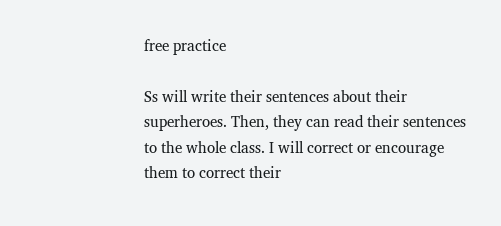free practice

Ss will write their sentences about their superheroes. Then, they can read their sentences to the whole class. I will correct or encourage them to correct their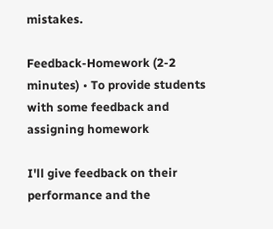mistakes.

Feedback-Homework (2-2 minutes) • To provide students with some feedback and assigning homework

I'll give feedback on their performance and the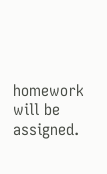homework will be assigned.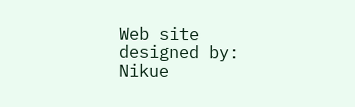Web site designed by: Nikue